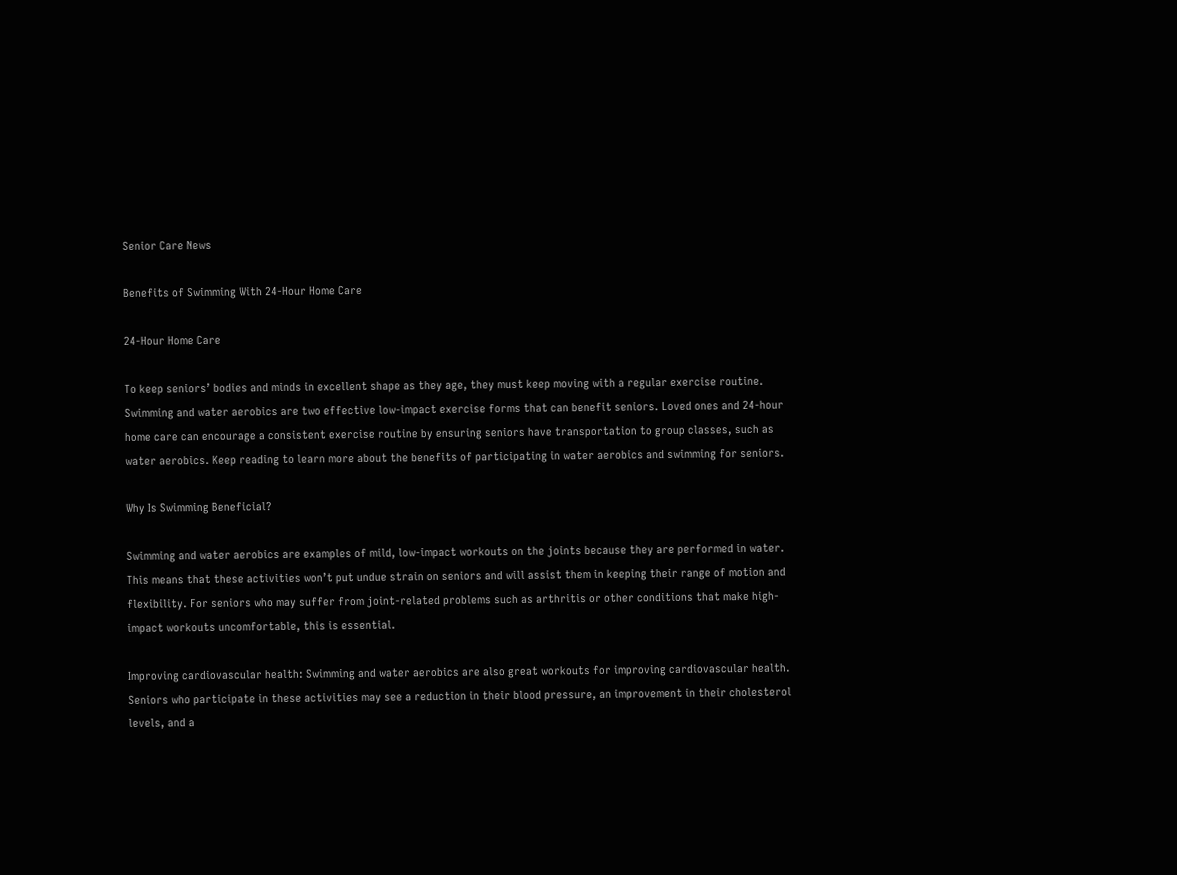Senior Care News

Benefits of Swimming With 24-Hour Home Care

24-Hour Home Care

To keep seniors’ bodies and minds in excellent shape as they age, they must keep moving with a regular exercise routine. Swimming and water aerobics are two effective low-impact exercise forms that can benefit seniors. Loved ones and 24-hour home care can encourage a consistent exercise routine by ensuring seniors have transportation to group classes, such as water aerobics. Keep reading to learn more about the benefits of participating in water aerobics and swimming for seniors.

Why Is Swimming Beneficial?

Swimming and water aerobics are examples of mild, low-impact workouts on the joints because they are performed in water. This means that these activities won’t put undue strain on seniors and will assist them in keeping their range of motion and flexibility. For seniors who may suffer from joint-related problems such as arthritis or other conditions that make high-impact workouts uncomfortable, this is essential.

Improving cardiovascular health: Swimming and water aerobics are also great workouts for improving cardiovascular health. Seniors who participate in these activities may see a reduction in their blood pressure, an improvement in their cholesterol levels, and a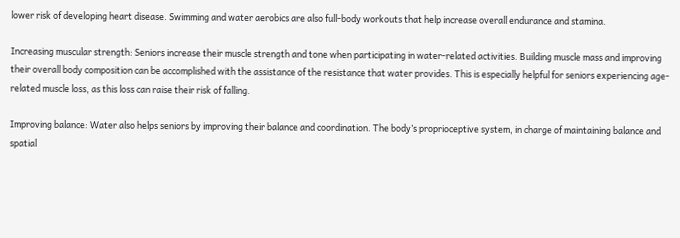lower risk of developing heart disease. Swimming and water aerobics are also full-body workouts that help increase overall endurance and stamina.

Increasing muscular strength: Seniors increase their muscle strength and tone when participating in water-related activities. Building muscle mass and improving their overall body composition can be accomplished with the assistance of the resistance that water provides. This is especially helpful for seniors experiencing age-related muscle loss, as this loss can raise their risk of falling.

Improving balance: Water also helps seniors by improving their balance and coordination. The body’s proprioceptive system, in charge of maintaining balance and spatial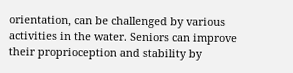orientation, can be challenged by various activities in the water. Seniors can improve their proprioception and stability by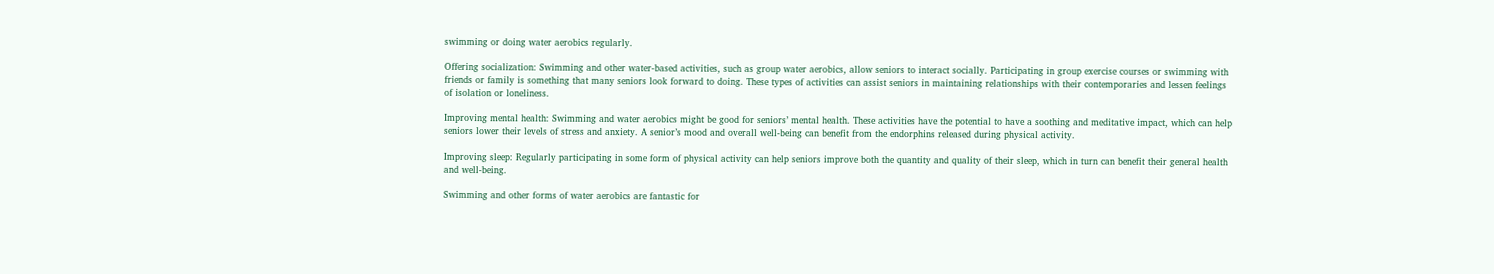swimming or doing water aerobics regularly.

Offering socialization: Swimming and other water-based activities, such as group water aerobics, allow seniors to interact socially. Participating in group exercise courses or swimming with friends or family is something that many seniors look forward to doing. These types of activities can assist seniors in maintaining relationships with their contemporaries and lessen feelings of isolation or loneliness.

Improving mental health: Swimming and water aerobics might be good for seniors’ mental health. These activities have the potential to have a soothing and meditative impact, which can help seniors lower their levels of stress and anxiety. A senior’s mood and overall well-being can benefit from the endorphins released during physical activity.

Improving sleep: Regularly participating in some form of physical activity can help seniors improve both the quantity and quality of their sleep, which in turn can benefit their general health and well-being.

Swimming and other forms of water aerobics are fantastic for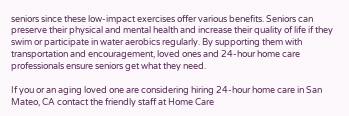seniors since these low-impact exercises offer various benefits. Seniors can preserve their physical and mental health and increase their quality of life if they swim or participate in water aerobics regularly. By supporting them with transportation and encouragement, loved ones and 24-hour home care professionals ensure seniors get what they need.

If you or an aging loved one are considering hiring 24-hour home care in San Mateo, CA contact the friendly staff at Home Care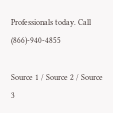Professionals today. Call (866)-940-4855

Source 1 / Source 2 / Source 3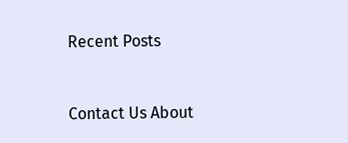Recent Posts


Contact Us About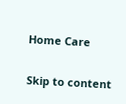Home Care

Skip to content